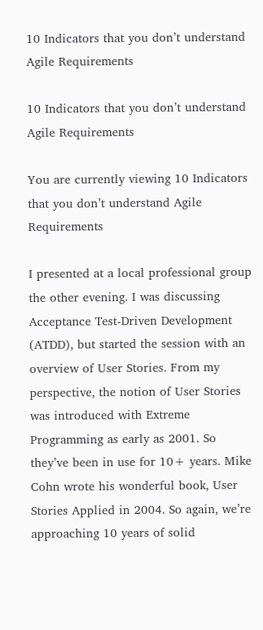10 Indicators that you don’t understand Agile Requirements

10 Indicators that you don’t understand Agile Requirements

You are currently viewing 10 Indicators that you don’t understand Agile Requirements

I presented at a local professional group the other evening. I was discussing Acceptance Test-Driven Development (ATDD), but started the session with an overview of User Stories. From my perspective, the notion of User Stories was introduced with Extreme Programming as early as 2001. So they’ve been in use for 10+ years. Mike Cohn wrote his wonderful book, User Stories Applied in 2004. So again, we’re approaching 10 years of solid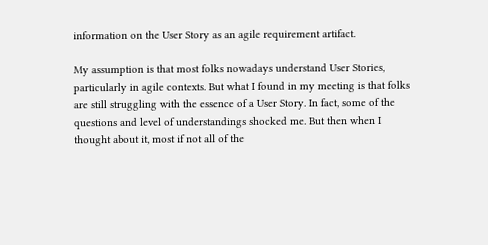information on the User Story as an agile requirement artifact.

My assumption is that most folks nowadays understand User Stories, particularly in agile contexts. But what I found in my meeting is that folks are still struggling with the essence of a User Story. In fact, some of the questions and level of understandings shocked me. But then when I thought about it, most if not all of the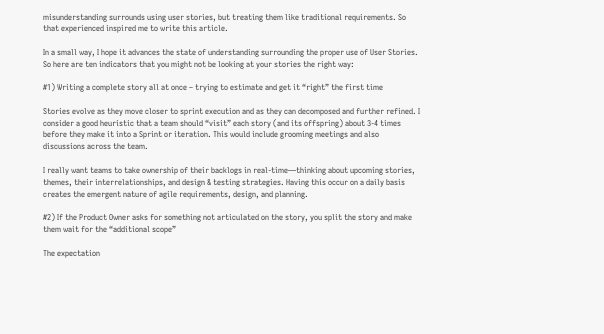misunderstanding surrounds using user stories, but treating them like traditional requirements. So that experienced inspired me to write this article.

In a small way, I hope it advances the state of understanding surrounding the proper use of User Stories. So here are ten indicators that you might not be looking at your stories the right way:

#1) Writing a complete story all at once – trying to estimate and get it “right” the first time

Stories evolve as they move closer to sprint execution and as they can decomposed and further refined. I consider a good heuristic that a team should “visit” each story (and its offspring) about 3-4 times before they make it into a Sprint or iteration. This would include grooming meetings and also discussions across the team.

I really want teams to take ownership of their backlogs in real-time—thinking about upcoming stories, themes, their interrelationships, and design & testing strategies. Having this occur on a daily basis creates the emergent nature of agile requirements, design, and planning.

#2) If the Product Owner asks for something not articulated on the story, you split the story and make them wait for the “additional scope”

The expectation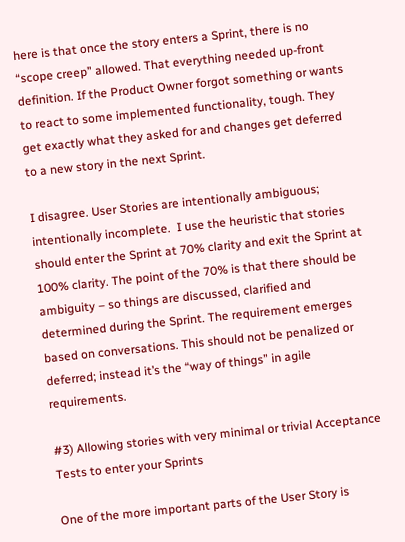here is that once the story enters a Sprint, there is no “scope creep” allowed. That everything needed up-front definition. If the Product Owner forgot something or wants to react to some implemented functionality, tough. They get exactly what they asked for and changes get deferred to a new story in the next Sprint.

I disagree. User Stories are intentionally ambiguous; intentionally incomplete.  I use the heuristic that stories should enter the Sprint at 70% clarity and exit the Sprint at 100% clarity. The point of the 70% is that there should be ambiguity – so things are discussed, clarified and determined during the Sprint. The requirement emerges based on conversations. This should not be penalized or deferred; instead it’s the “way of things” in agile requirements.

#3) Allowing stories with very minimal or trivial Acceptance Tests to enter your Sprints

One of the more important parts of the User Story is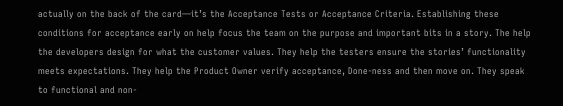actually on the back of the card—it’s the Acceptance Tests or Acceptance Criteria. Establishing these conditions for acceptance early on help focus the team on the purpose and important bits in a story. The help the developers design for what the customer values. They help the testers ensure the stories’ functionality meets expectations. They help the Product Owner verify acceptance, Done-ness and then move on. They speak to functional and non-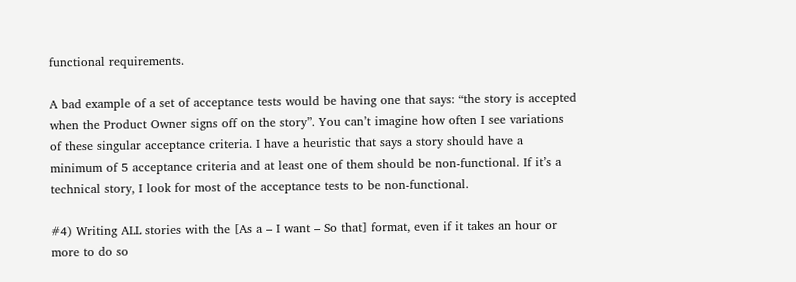functional requirements.

A bad example of a set of acceptance tests would be having one that says: “the story is accepted when the Product Owner signs off on the story”. You can’t imagine how often I see variations of these singular acceptance criteria. I have a heuristic that says a story should have a minimum of 5 acceptance criteria and at least one of them should be non-functional. If it’s a technical story, I look for most of the acceptance tests to be non-functional.

#4) Writing ALL stories with the [As a – I want – So that] format, even if it takes an hour or more to do so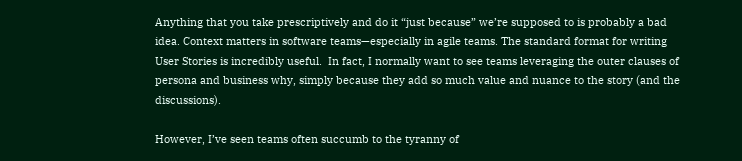Anything that you take prescriptively and do it “just because” we’re supposed to is probably a bad idea. Context matters in software teams—especially in agile teams. The standard format for writing User Stories is incredibly useful.  In fact, I normally want to see teams leveraging the outer clauses of persona and business why, simply because they add so much value and nuance to the story (and the discussions).

However, I’ve seen teams often succumb to the tyranny of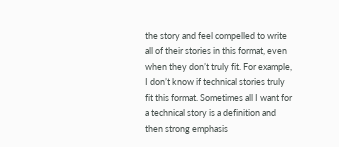the story and feel compelled to write all of their stories in this format, even when they don’t truly fit. For example, I don’t know if technical stories truly fit this format. Sometimes all I want for a technical story is a definition and then strong emphasis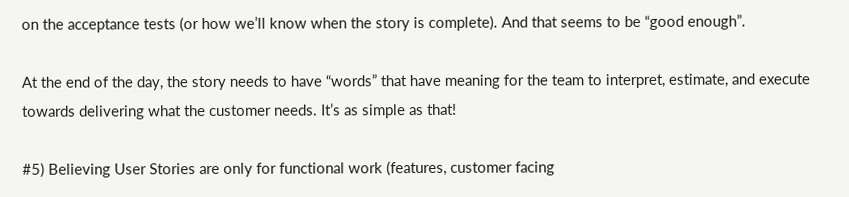on the acceptance tests (or how we’ll know when the story is complete). And that seems to be “good enough”.

At the end of the day, the story needs to have “words” that have meaning for the team to interpret, estimate, and execute towards delivering what the customer needs. It’s as simple as that!

#5) Believing User Stories are only for functional work (features, customer facing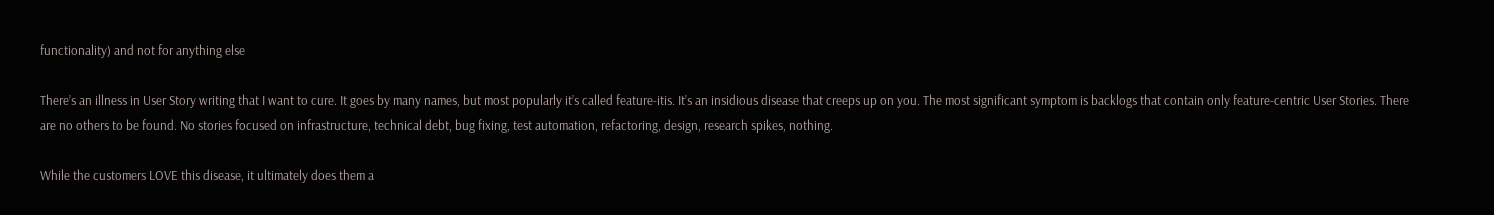functionality) and not for anything else

There’s an illness in User Story writing that I want to cure. It goes by many names, but most popularly it’s called feature-itis. It’s an insidious disease that creeps up on you. The most significant symptom is backlogs that contain only feature-centric User Stories. There are no others to be found. No stories focused on infrastructure, technical debt, bug fixing, test automation, refactoring, design, research spikes, nothing.

While the customers LOVE this disease, it ultimately does them a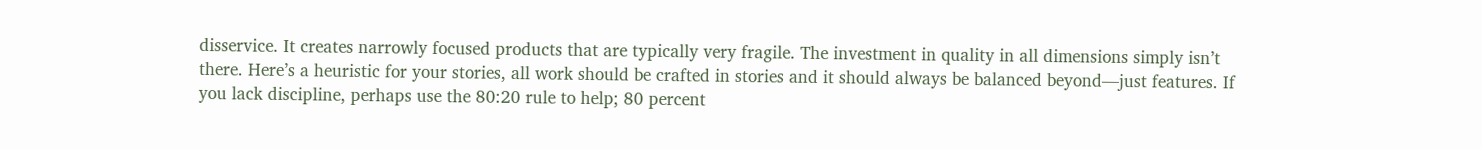disservice. It creates narrowly focused products that are typically very fragile. The investment in quality in all dimensions simply isn’t there. Here’s a heuristic for your stories, all work should be crafted in stories and it should always be balanced beyond—just features. If you lack discipline, perhaps use the 80:20 rule to help; 80 percent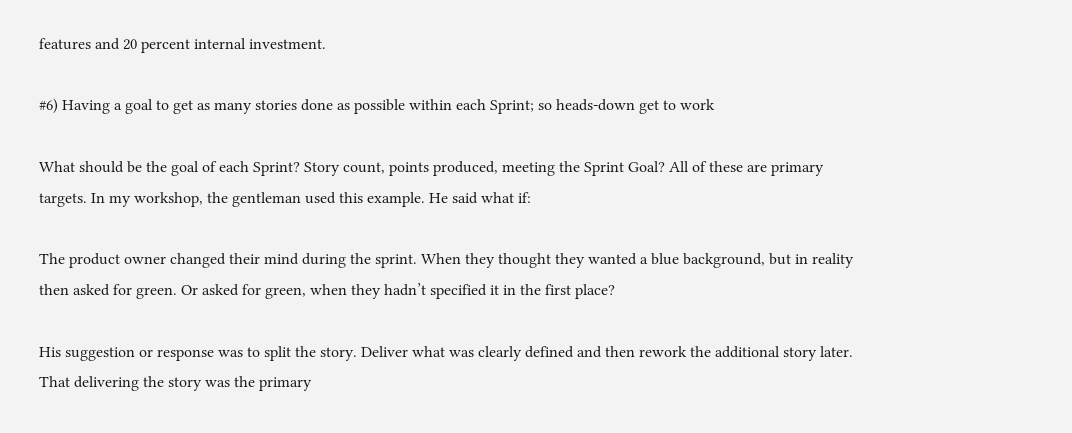features and 20 percent internal investment.

#6) Having a goal to get as many stories done as possible within each Sprint; so heads-down get to work

What should be the goal of each Sprint? Story count, points produced, meeting the Sprint Goal? All of these are primary targets. In my workshop, the gentleman used this example. He said what if:

The product owner changed their mind during the sprint. When they thought they wanted a blue background, but in reality then asked for green. Or asked for green, when they hadn’t specified it in the first place?

His suggestion or response was to split the story. Deliver what was clearly defined and then rework the additional story later. That delivering the story was the primary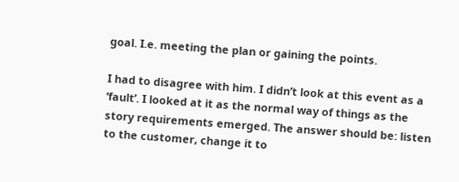goal. I.e. meeting the plan or gaining the points.

I had to disagree with him. I didn’t look at this event as a ‘fault’. I looked at it as the normal way of things as the story requirements emerged. The answer should be: listen to the customer, change it to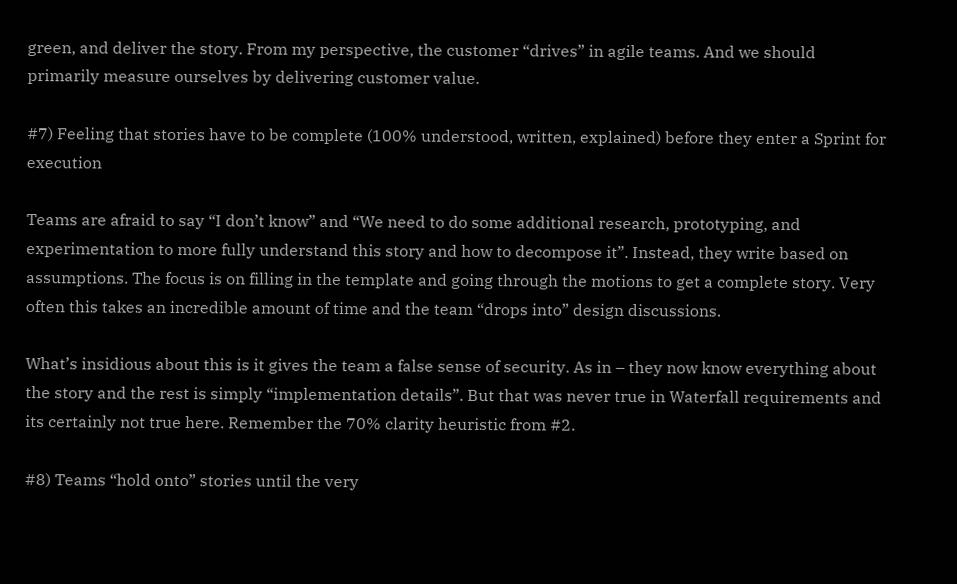green, and deliver the story. From my perspective, the customer “drives” in agile teams. And we should primarily measure ourselves by delivering customer value.

#7) Feeling that stories have to be complete (100% understood, written, explained) before they enter a Sprint for execution

Teams are afraid to say “I don’t know” and “We need to do some additional research, prototyping, and experimentation to more fully understand this story and how to decompose it”. Instead, they write based on assumptions. The focus is on filling in the template and going through the motions to get a complete story. Very often this takes an incredible amount of time and the team “drops into” design discussions.

What’s insidious about this is it gives the team a false sense of security. As in – they now know everything about the story and the rest is simply “implementation details”. But that was never true in Waterfall requirements and its certainly not true here. Remember the 70% clarity heuristic from #2.

#8) Teams “hold onto” stories until the very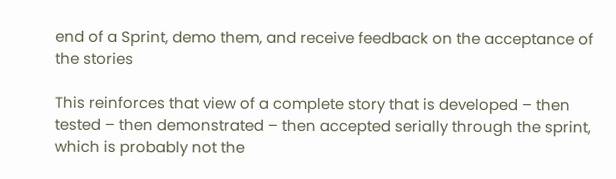end of a Sprint, demo them, and receive feedback on the acceptance of the stories

This reinforces that view of a complete story that is developed – then tested – then demonstrated – then accepted serially through the sprint, which is probably not the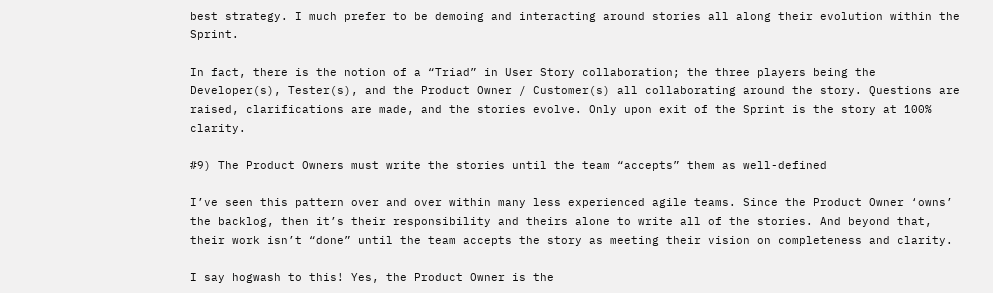best strategy. I much prefer to be demoing and interacting around stories all along their evolution within the Sprint.

In fact, there is the notion of a “Triad” in User Story collaboration; the three players being the Developer(s), Tester(s), and the Product Owner / Customer(s) all collaborating around the story. Questions are raised, clarifications are made, and the stories evolve. Only upon exit of the Sprint is the story at 100% clarity.

#9) The Product Owners must write the stories until the team “accepts” them as well-defined

I’ve seen this pattern over and over within many less experienced agile teams. Since the Product Owner ‘owns’ the backlog, then it’s their responsibility and theirs alone to write all of the stories. And beyond that, their work isn’t “done” until the team accepts the story as meeting their vision on completeness and clarity.

I say hogwash to this! Yes, the Product Owner is the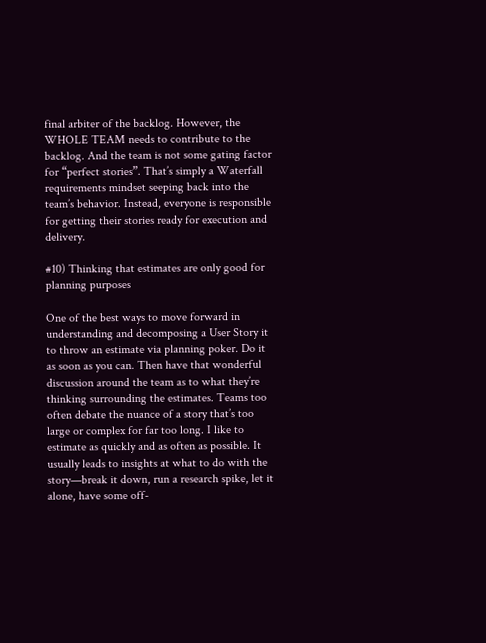final arbiter of the backlog. However, the WHOLE TEAM needs to contribute to the backlog. And the team is not some gating factor for “perfect stories”. That’s simply a Waterfall requirements mindset seeping back into the team’s behavior. Instead, everyone is responsible for getting their stories ready for execution and delivery.

#10) Thinking that estimates are only good for planning purposes

One of the best ways to move forward in understanding and decomposing a User Story it to throw an estimate via planning poker. Do it as soon as you can. Then have that wonderful discussion around the team as to what they’re thinking surrounding the estimates. Teams too often debate the nuance of a story that’s too large or complex for far too long. I like to estimate as quickly and as often as possible. It usually leads to insights at what to do with the story—break it down, run a research spike, let it alone, have some off-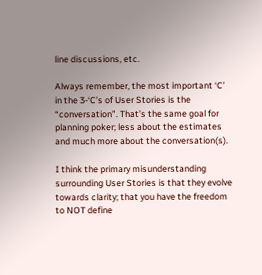line discussions, etc.

Always remember, the most important ‘C’ in the 3-‘C’s of User Stories is the “conversation”. That’s the same goal for planning poker; less about the estimates and much more about the conversation(s).

I think the primary misunderstanding surrounding User Stories is that they evolve towards clarity; that you have the freedom to NOT define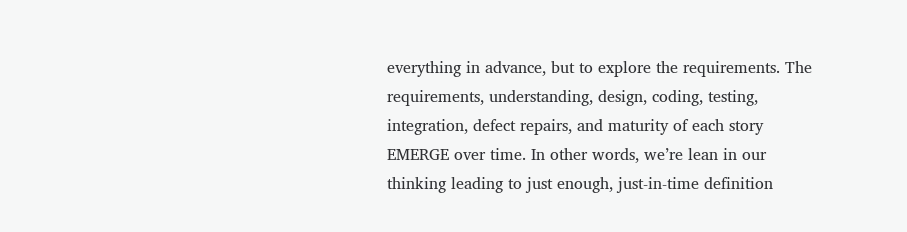everything in advance, but to explore the requirements. The requirements, understanding, design, coding, testing, integration, defect repairs, and maturity of each story EMERGE over time. In other words, we’re lean in our thinking leading to just enough, just-in-time definition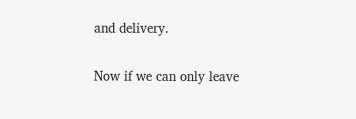and delivery.

Now if we can only leave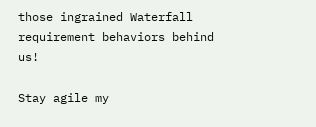those ingrained Waterfall requirement behaviors behind us!

Stay agile my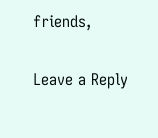friends,


Leave a Reply